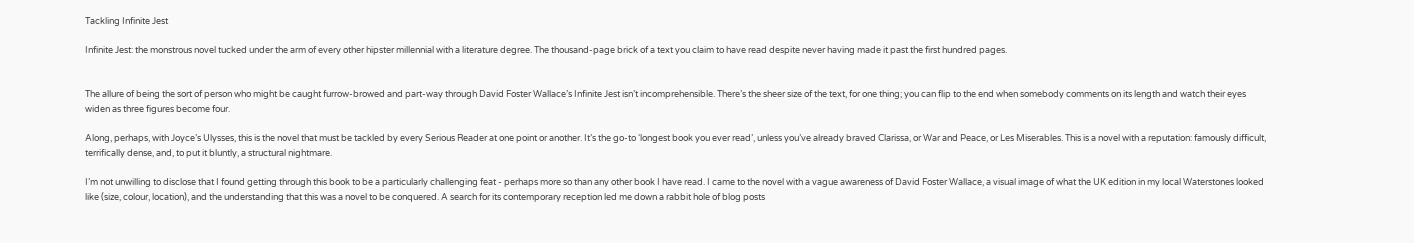Tackling Infinite Jest

Infinite Jest: the monstrous novel tucked under the arm of every other hipster millennial with a literature degree. The thousand-page brick of a text you claim to have read despite never having made it past the first hundred pages.


The allure of being the sort of person who might be caught furrow-browed and part-way through David Foster Wallace’s Infinite Jest isn’t incomprehensible. There’s the sheer size of the text, for one thing; you can flip to the end when somebody comments on its length and watch their eyes widen as three figures become four.

Along, perhaps, with Joyce’s Ulysses, this is the novel that must be tackled by every Serious Reader at one point or another. It’s the go-to ‘longest book you ever read’, unless you’ve already braved Clarissa, or War and Peace, or Les Miserables. This is a novel with a reputation: famously difficult, terrifically dense, and, to put it bluntly, a structural nightmare.

I’m not unwilling to disclose that I found getting through this book to be a particularly challenging feat - perhaps more so than any other book I have read. I came to the novel with a vague awareness of David Foster Wallace, a visual image of what the UK edition in my local Waterstones looked like (size, colour, location), and the understanding that this was a novel to be conquered. A search for its contemporary reception led me down a rabbit hole of blog posts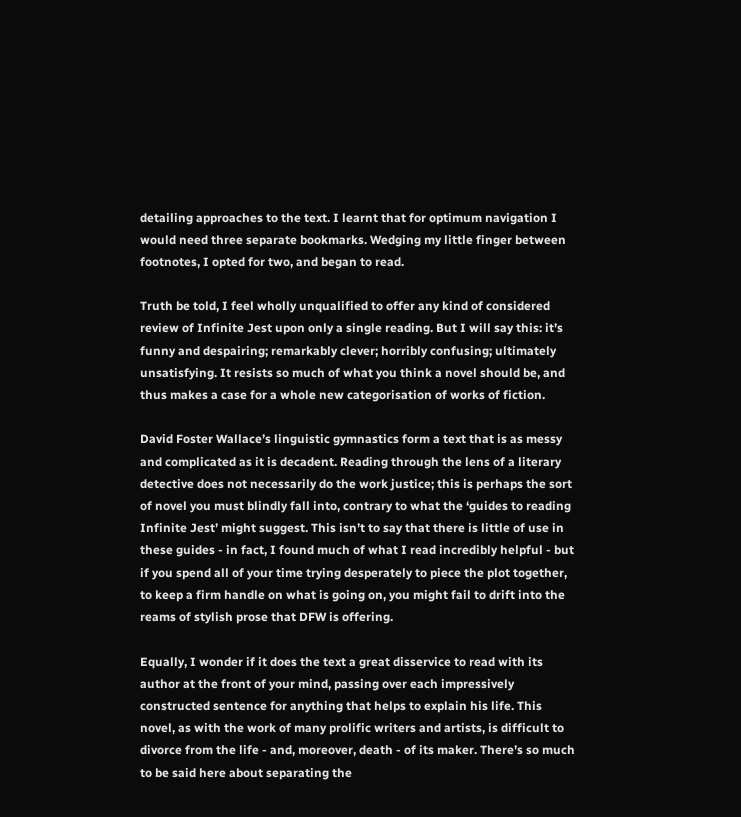detailing approaches to the text. I learnt that for optimum navigation I would need three separate bookmarks. Wedging my little finger between footnotes, I opted for two, and began to read.

Truth be told, I feel wholly unqualified to offer any kind of considered review of Infinite Jest upon only a single reading. But I will say this: it’s funny and despairing; remarkably clever; horribly confusing; ultimately unsatisfying. It resists so much of what you think a novel should be, and thus makes a case for a whole new categorisation of works of fiction.

David Foster Wallace’s linguistic gymnastics form a text that is as messy and complicated as it is decadent. Reading through the lens of a literary detective does not necessarily do the work justice; this is perhaps the sort of novel you must blindly fall into, contrary to what the ‘guides to reading Infinite Jest’ might suggest. This isn’t to say that there is little of use in these guides - in fact, I found much of what I read incredibly helpful - but if you spend all of your time trying desperately to piece the plot together, to keep a firm handle on what is going on, you might fail to drift into the reams of stylish prose that DFW is offering.

Equally, I wonder if it does the text a great disservice to read with its author at the front of your mind, passing over each impressively constructed sentence for anything that helps to explain his life. This novel, as with the work of many prolific writers and artists, is difficult to divorce from the life - and, moreover, death - of its maker. There’s so much to be said here about separating the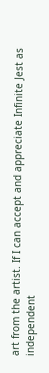art from the artist. If I can accept and appreciate Infinite Jest as independent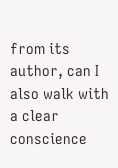from its author, can I also walk with a clear conscience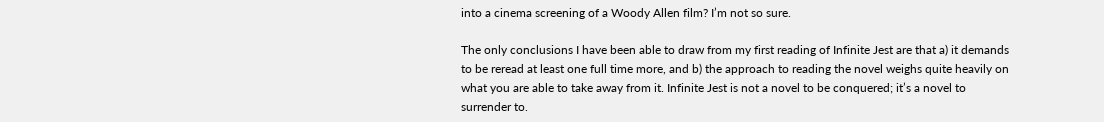into a cinema screening of a Woody Allen film? I’m not so sure.

The only conclusions I have been able to draw from my first reading of Infinite Jest are that a) it demands to be reread at least one full time more, and b) the approach to reading the novel weighs quite heavily on what you are able to take away from it. Infinite Jest is not a novel to be conquered; it’s a novel to surrender to.